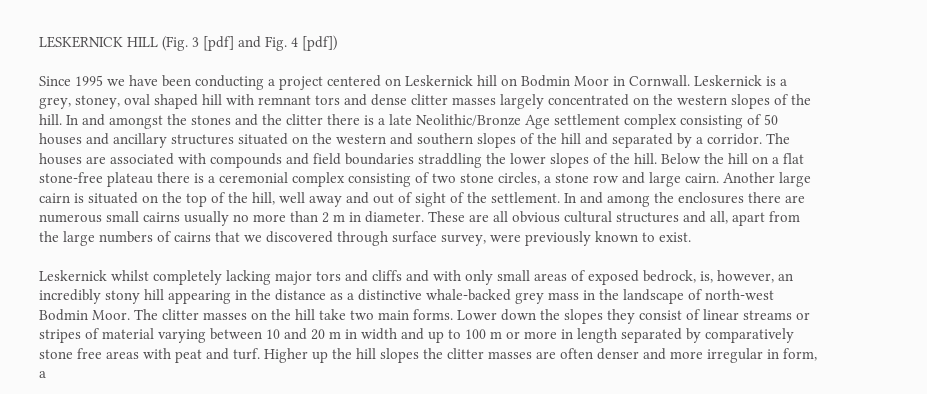LESKERNICK HILL (Fig. 3 [pdf] and Fig. 4 [pdf])

Since 1995 we have been conducting a project centered on Leskernick hill on Bodmin Moor in Cornwall. Leskernick is a grey, stoney, oval shaped hill with remnant tors and dense clitter masses largely concentrated on the western slopes of the hill. In and amongst the stones and the clitter there is a late Neolithic/Bronze Age settlement complex consisting of 50 houses and ancillary structures situated on the western and southern slopes of the hill and separated by a corridor. The houses are associated with compounds and field boundaries straddling the lower slopes of the hill. Below the hill on a flat stone-free plateau there is a ceremonial complex consisting of two stone circles, a stone row and large cairn. Another large cairn is situated on the top of the hill, well away and out of sight of the settlement. In and among the enclosures there are numerous small cairns usually no more than 2 m in diameter. These are all obvious cultural structures and all, apart from the large numbers of cairns that we discovered through surface survey, were previously known to exist.

Leskernick whilst completely lacking major tors and cliffs and with only small areas of exposed bedrock, is, however, an incredibly stony hill appearing in the distance as a distinctive whale-backed grey mass in the landscape of north-west Bodmin Moor. The clitter masses on the hill take two main forms. Lower down the slopes they consist of linear streams or stripes of material varying between 10 and 20 m in width and up to 100 m or more in length separated by comparatively stone free areas with peat and turf. Higher up the hill slopes the clitter masses are often denser and more irregular in form, a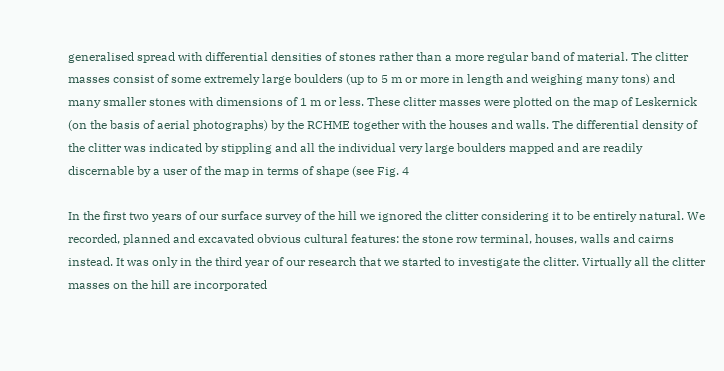generalised spread with differential densities of stones rather than a more regular band of material. The clitter masses consist of some extremely large boulders (up to 5 m or more in length and weighing many tons) and many smaller stones with dimensions of 1 m or less. These clitter masses were plotted on the map of Leskernick (on the basis of aerial photographs) by the RCHME together with the houses and walls. The differential density of the clitter was indicated by stippling and all the individual very large boulders mapped and are readily discernable by a user of the map in terms of shape (see Fig. 4

In the first two years of our surface survey of the hill we ignored the clitter considering it to be entirely natural. We recorded, planned and excavated obvious cultural features: the stone row terminal, houses, walls and cairns instead. It was only in the third year of our research that we started to investigate the clitter. Virtually all the clitter masses on the hill are incorporated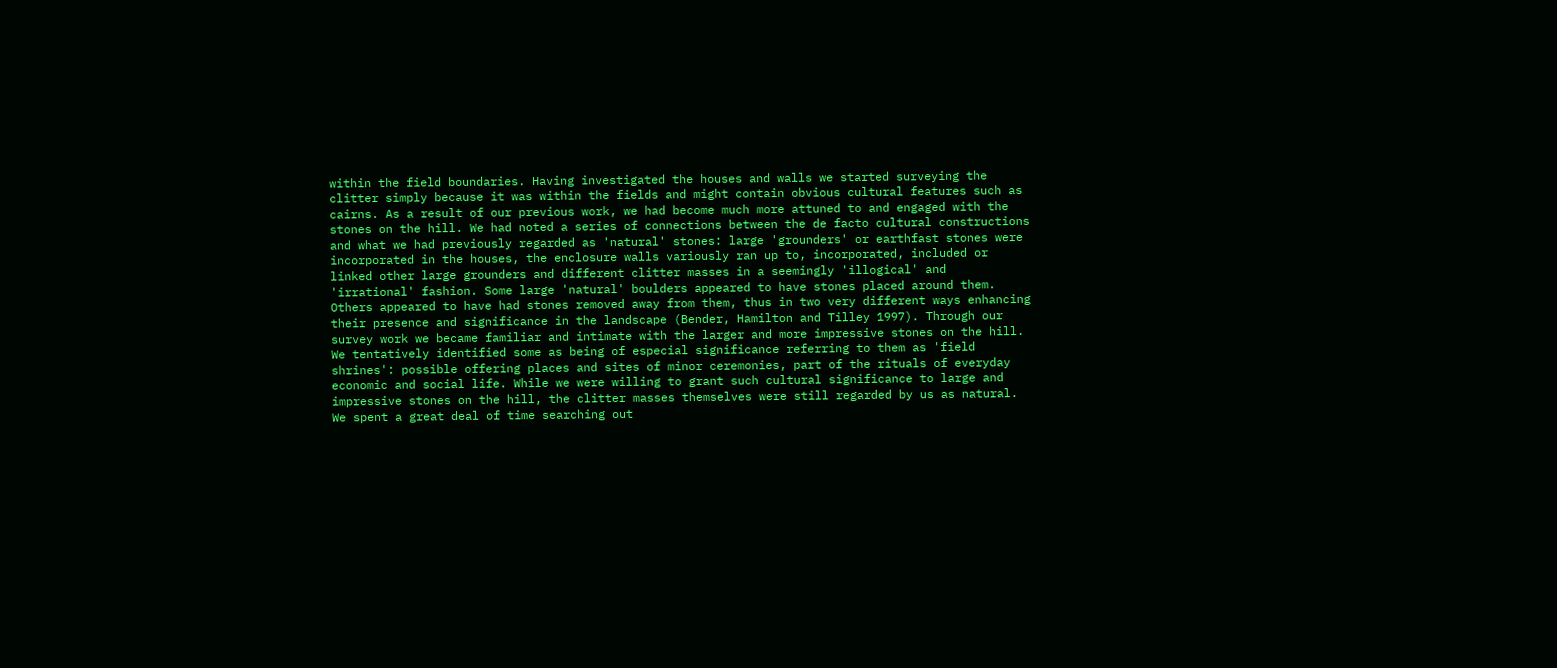within the field boundaries. Having investigated the houses and walls we started surveying the clitter simply because it was within the fields and might contain obvious cultural features such as cairns. As a result of our previous work, we had become much more attuned to and engaged with the stones on the hill. We had noted a series of connections between the de facto cultural constructions and what we had previously regarded as 'natural' stones: large 'grounders' or earthfast stones were incorporated in the houses, the enclosure walls variously ran up to, incorporated, included or linked other large grounders and different clitter masses in a seemingly 'illogical' and 'irrational' fashion. Some large 'natural' boulders appeared to have stones placed around them. Others appeared to have had stones removed away from them, thus in two very different ways enhancing their presence and significance in the landscape (Bender, Hamilton and Tilley 1997). Through our survey work we became familiar and intimate with the larger and more impressive stones on the hill. We tentatively identified some as being of especial significance referring to them as 'field shrines': possible offering places and sites of minor ceremonies, part of the rituals of everyday economic and social life. While we were willing to grant such cultural significance to large and impressive stones on the hill, the clitter masses themselves were still regarded by us as natural. We spent a great deal of time searching out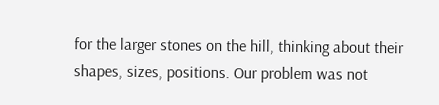for the larger stones on the hill, thinking about their shapes, sizes, positions. Our problem was not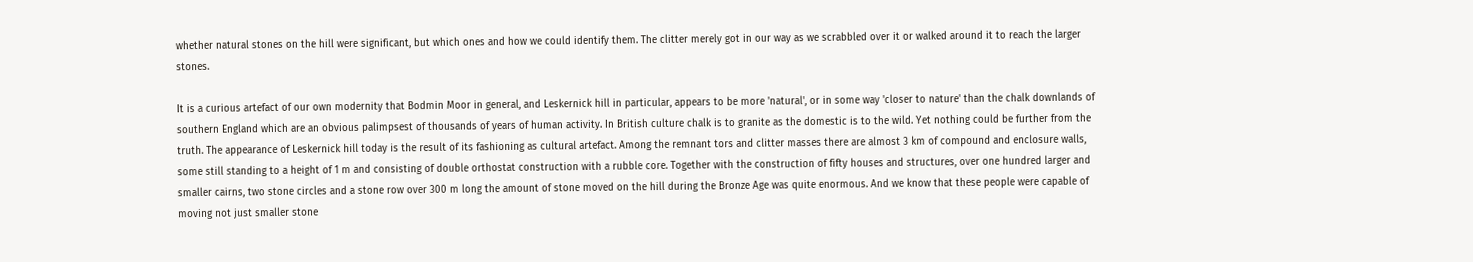whether natural stones on the hill were significant, but which ones and how we could identify them. The clitter merely got in our way as we scrabbled over it or walked around it to reach the larger stones.

It is a curious artefact of our own modernity that Bodmin Moor in general, and Leskernick hill in particular, appears to be more 'natural', or in some way 'closer to nature' than the chalk downlands of southern England which are an obvious palimpsest of thousands of years of human activity. In British culture chalk is to granite as the domestic is to the wild. Yet nothing could be further from the truth. The appearance of Leskernick hill today is the result of its fashioning as cultural artefact. Among the remnant tors and clitter masses there are almost 3 km of compound and enclosure walls, some still standing to a height of 1 m and consisting of double orthostat construction with a rubble core. Together with the construction of fifty houses and structures, over one hundred larger and smaller cairns, two stone circles and a stone row over 300 m long the amount of stone moved on the hill during the Bronze Age was quite enormous. And we know that these people were capable of moving not just smaller stone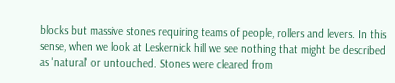blocks but massive stones requiring teams of people, rollers and levers. In this sense, when we look at Leskernick hill we see nothing that might be described as 'natural' or untouched. Stones were cleared from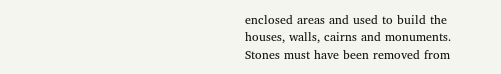enclosed areas and used to build the houses, walls, cairns and monuments. Stones must have been removed from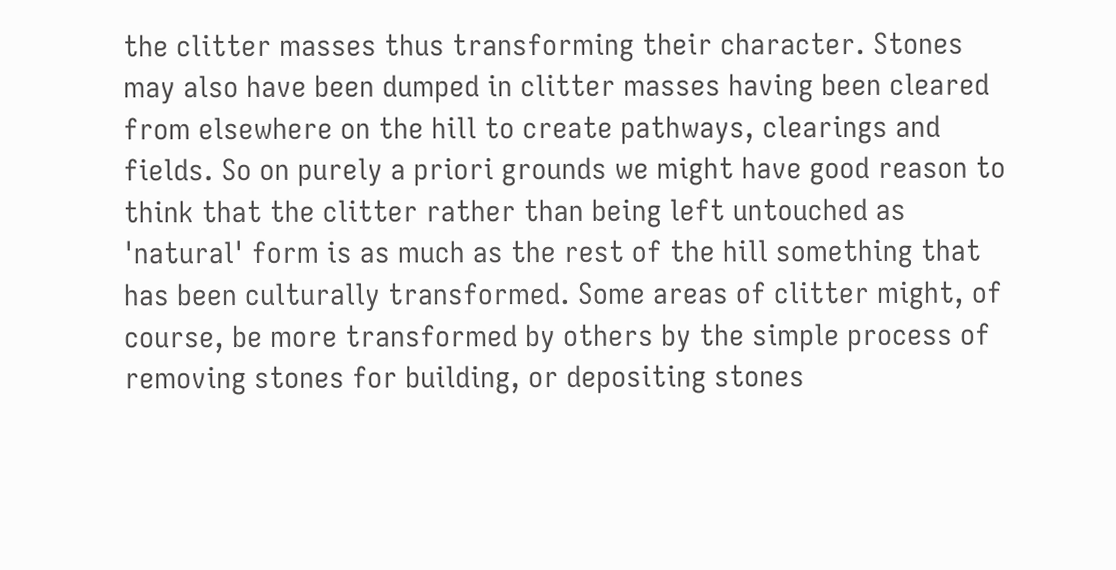the clitter masses thus transforming their character. Stones may also have been dumped in clitter masses having been cleared from elsewhere on the hill to create pathways, clearings and fields. So on purely a priori grounds we might have good reason to think that the clitter rather than being left untouched as 'natural' form is as much as the rest of the hill something that has been culturally transformed. Some areas of clitter might, of course, be more transformed by others by the simple process of removing stones for building, or depositing stones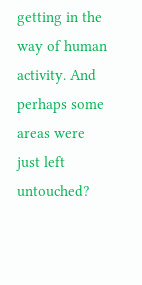getting in the way of human activity. And perhaps some areas were just left untouched?